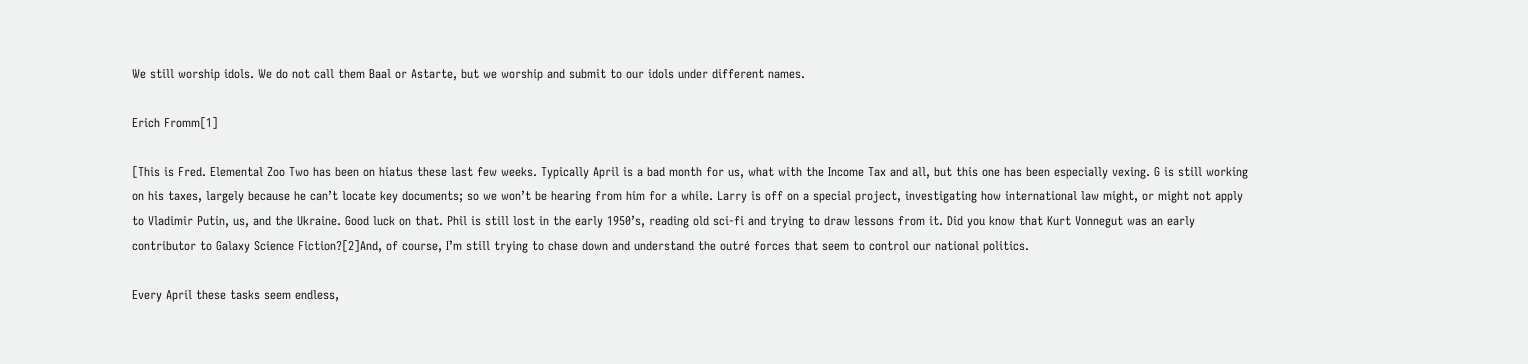We still worship idols. We do not call them Baal or Astarte, but we worship and submit to our idols under different names.

Erich Fromm[1]

[This is Fred. Elemental Zoo Two has been on hiatus these last few weeks. Typically April is a bad month for us, what with the Income Tax and all, but this one has been especially vexing. G is still working on his taxes, largely because he can’t locate key documents; so we won’t be hearing from him for a while. Larry is off on a special project, investigating how international law might, or might not apply to Vladimir Putin, us, and the Ukraine. Good luck on that. Phil is still lost in the early 1950’s, reading old sci-fi and trying to draw lessons from it. Did you know that Kurt Vonnegut was an early contributor to Galaxy Science Fiction?[2]And, of course, I’m still trying to chase down and understand the outré forces that seem to control our national politics.

Every April these tasks seem endless,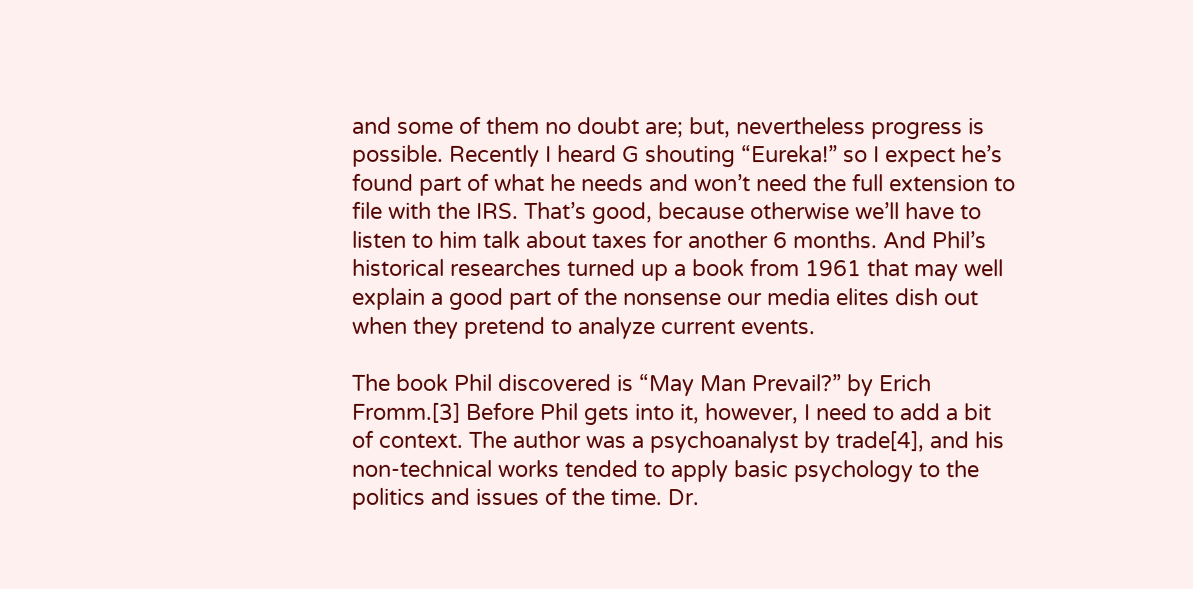and some of them no doubt are; but, nevertheless progress is possible. Recently I heard G shouting “Eureka!” so I expect he’s found part of what he needs and won’t need the full extension to file with the IRS. That’s good, because otherwise we’ll have to listen to him talk about taxes for another 6 months. And Phil’s historical researches turned up a book from 1961 that may well explain a good part of the nonsense our media elites dish out when they pretend to analyze current events.

The book Phil discovered is “May Man Prevail?” by Erich Fromm.[3] Before Phil gets into it, however, I need to add a bit of context. The author was a psychoanalyst by trade[4], and his non-technical works tended to apply basic psychology to the politics and issues of the time. Dr.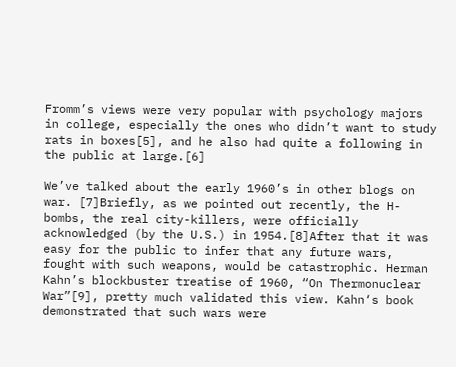Fromm’s views were very popular with psychology majors in college, especially the ones who didn’t want to study rats in boxes[5], and he also had quite a following in the public at large.[6]

We’ve talked about the early 1960’s in other blogs on war. [7]Briefly, as we pointed out recently, the H-bombs, the real city-killers, were officially acknowledged (by the U.S.) in 1954.[8]After that it was easy for the public to infer that any future wars, fought with such weapons, would be catastrophic. Herman Kahn’s blockbuster treatise of 1960, “On Thermonuclear War”[9], pretty much validated this view. Kahn‘s book demonstrated that such wars were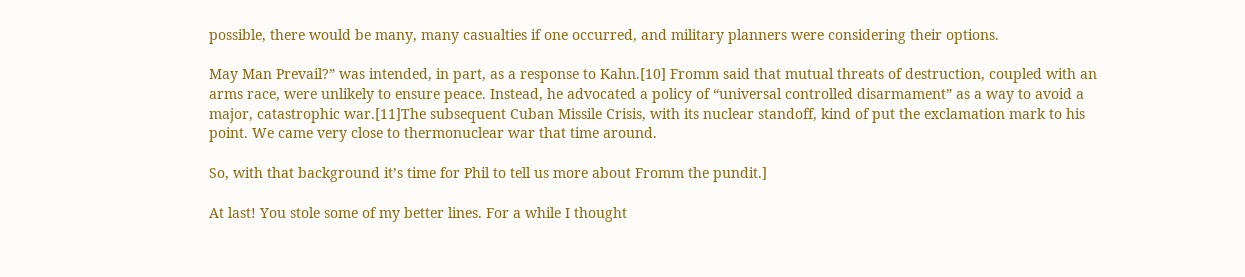possible, there would be many, many casualties if one occurred, and military planners were considering their options.

May Man Prevail?” was intended, in part, as a response to Kahn.[10] Fromm said that mutual threats of destruction, coupled with an arms race, were unlikely to ensure peace. Instead, he advocated a policy of “universal controlled disarmament” as a way to avoid a major, catastrophic war.[11]The subsequent Cuban Missile Crisis, with its nuclear standoff, kind of put the exclamation mark to his point. We came very close to thermonuclear war that time around.

So, with that background it’s time for Phil to tell us more about Fromm the pundit.]

At last! You stole some of my better lines. For a while I thought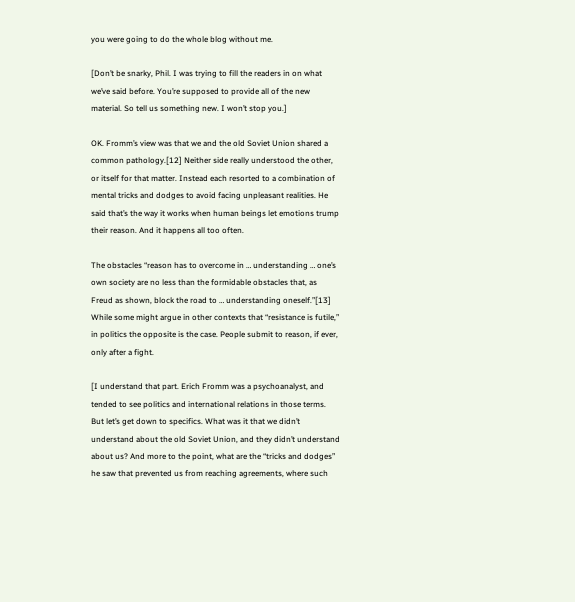you were going to do the whole blog without me.

[Don’t be snarky, Phil. I was trying to fill the readers in on what we’ve said before. You’re supposed to provide all of the new material. So tell us something new. I won’t stop you.]

OK. Fromm’s view was that we and the old Soviet Union shared a common pathology.[12] Neither side really understood the other, or itself for that matter. Instead each resorted to a combination of mental tricks and dodges to avoid facing unpleasant realities. He said that’s the way it works when human beings let emotions trump their reason. And it happens all too often.

The obstacles “reason has to overcome in … understanding … one’s own society are no less than the formidable obstacles that, as Freud as shown, block the road to … understanding oneself.”[13] While some might argue in other contexts that “resistance is futile,” in politics the opposite is the case. People submit to reason, if ever, only after a fight.

[I understand that part. Erich Fromm was a psychoanalyst, and tended to see politics and international relations in those terms. But let’s get down to specifics. What was it that we didn’t understand about the old Soviet Union, and they didn’t understand about us? And more to the point, what are the “tricks and dodges” he saw that prevented us from reaching agreements, where such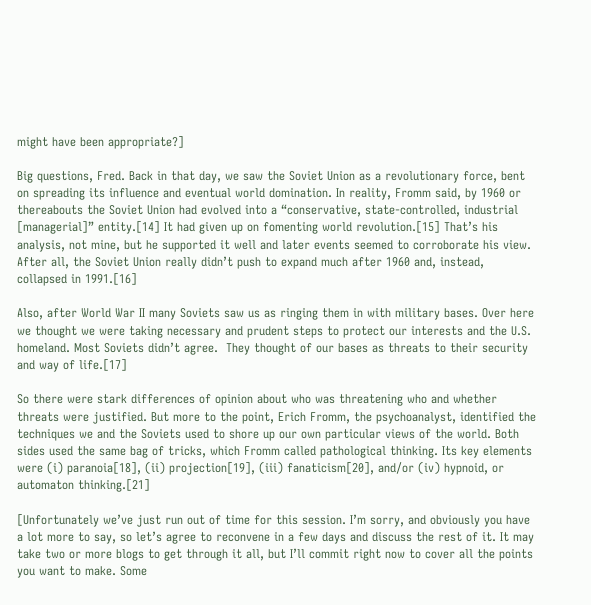might have been appropriate?]

Big questions, Fred. Back in that day, we saw the Soviet Union as a revolutionary force, bent on spreading its influence and eventual world domination. In reality, Fromm said, by 1960 or thereabouts the Soviet Union had evolved into a “conservative, state-controlled, industrial [managerial]” entity.[14] It had given up on fomenting world revolution.[15] That’s his analysis, not mine, but he supported it well and later events seemed to corroborate his view. After all, the Soviet Union really didn’t push to expand much after 1960 and, instead, collapsed in 1991.[16]

Also, after World War II many Soviets saw us as ringing them in with military bases. Over here we thought we were taking necessary and prudent steps to protect our interests and the U.S. homeland. Most Soviets didn’t agree.  They thought of our bases as threats to their security and way of life.[17]

So there were stark differences of opinion about who was threatening who and whether threats were justified. But more to the point, Erich Fromm, the psychoanalyst, identified the techniques we and the Soviets used to shore up our own particular views of the world. Both sides used the same bag of tricks, which Fromm called pathological thinking. Its key elements were (i) paranoia[18], (ii) projection[19], (iii) fanaticism[20], and/or (iv) hypnoid, or automaton thinking.[21]

[Unfortunately we’ve just run out of time for this session. I’m sorry, and obviously you have a lot more to say, so let’s agree to reconvene in a few days and discuss the rest of it. It may take two or more blogs to get through it all, but I’ll commit right now to cover all the points you want to make. Some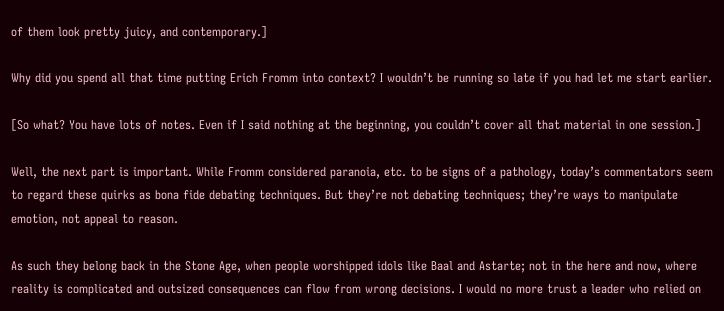of them look pretty juicy, and contemporary.]

Why did you spend all that time putting Erich Fromm into context? I wouldn’t be running so late if you had let me start earlier.

[So what? You have lots of notes. Even if I said nothing at the beginning, you couldn’t cover all that material in one session.]

Well, the next part is important. While Fromm considered paranoia, etc. to be signs of a pathology, today’s commentators seem to regard these quirks as bona fide debating techniques. But they’re not debating techniques; they’re ways to manipulate emotion, not appeal to reason.

As such they belong back in the Stone Age, when people worshipped idols like Baal and Astarte; not in the here and now, where reality is complicated and outsized consequences can flow from wrong decisions. I would no more trust a leader who relied on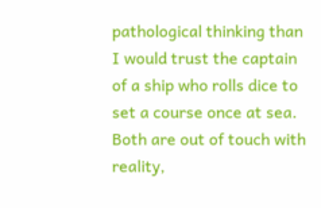pathological thinking than I would trust the captain of a ship who rolls dice to set a course once at sea. Both are out of touch with reality,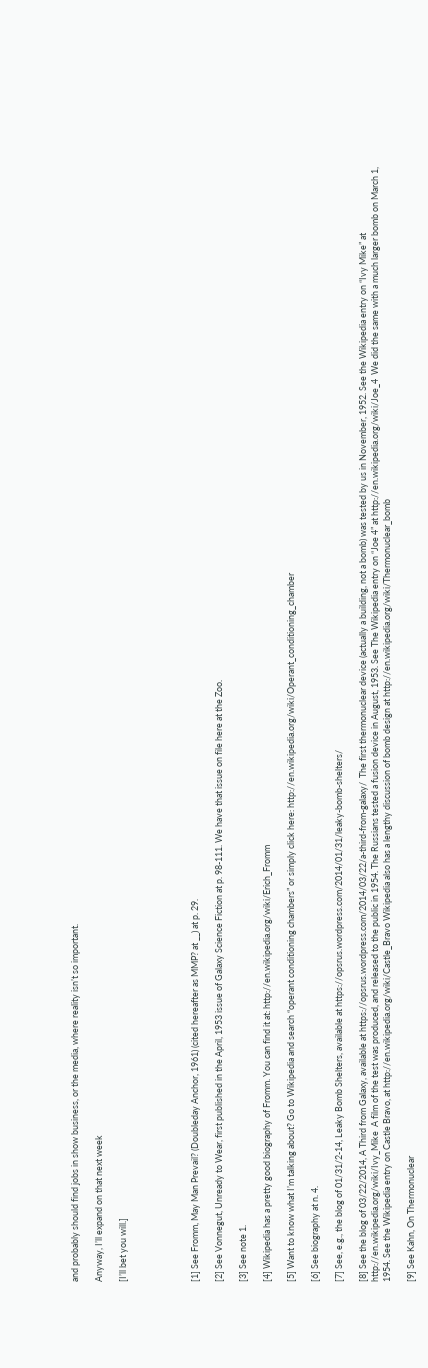and probably should find jobs in show business, or the media, where reality isn’t so important.

Anyway, I’ll expand on that next week

[I’ll bet you will.]





[1] See Fromm, May Man Prevail? (Doubleday Anchor, 1961) (cited hereafter as MMP? at __) at p. 29.

[2] See Vonnegut, Unready to Wear, first published in the April, 1953 issue of Galaxy Science Fiction at p. 98-111. We have that issue on file here at the Zoo.

[3] See note 1.

[4] Wikipedia has a pretty good biography of Fromm. You can find it at: http://en.wikipedia.org/wiki/Erich_Fromm

[5] Want to know what I’m talking about? Go to Wikipedia and search “operant conditioning chambers” or simply click here: http://en.wikipedia.org/wiki/Operant_conditioning_chamber

[6] See biography at n. 4.

[7] See, e.g., the blog of 01/31/2-14, Leaky Bomb Shelters, available at https://opsrus.wordpress.com/2014/01/31/leaky-bomb-shelters/

[8] See the blog of 03/22/2014, A Third from Galaxy, available at https://opsrus.wordpress.com/2014/03/22/a-third-from-galaxy/  The first thermonuclear device (actually a building, not a bomb) was tested by us in November, 1952. See the Wikipedia entry on “Ivy Mike” at http://en.wikipedia.org/wiki/Ivy_Mike  A film of the test was produced, and released to the public in 1954. The Russians tested a fusion device in August, 1953. See The Wikipedia entry on “Joe 4” at http://en.wikipedia.org/wiki/Joe_4  We did the same with a much larger bomb on March 1, 1954. See the Wikipedia entry on Castle Bravo, at http://en.wikipedia.org/wiki/Castle_Bravo Wikipedia also has a lengthy discussion of bomb design at http://en.wikipedia.org/wiki/Thermonuclear_bomb

[9] See Kahn, On Thermonuclear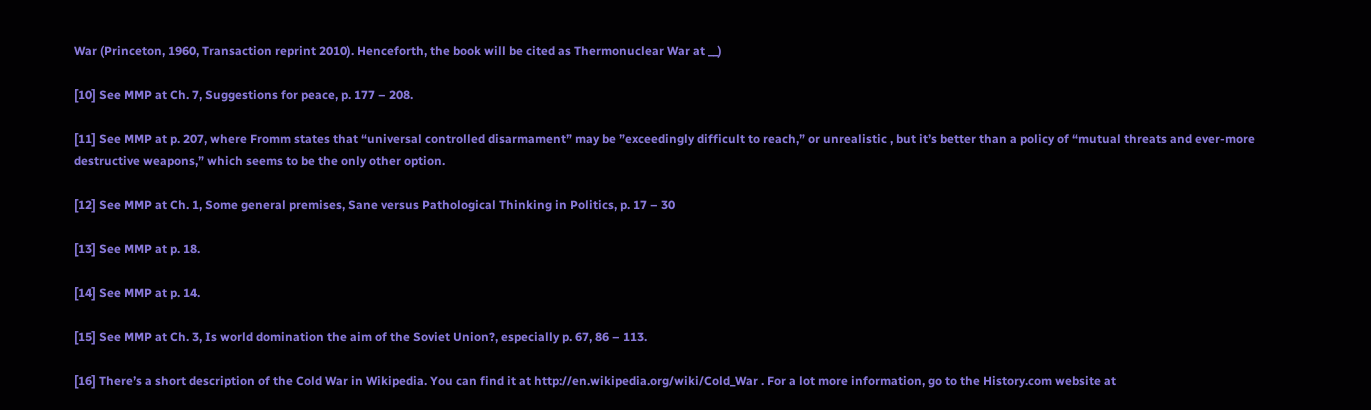War (Princeton, 1960, Transaction reprint 2010). Henceforth, the book will be cited as Thermonuclear War at __)

[10] See MMP at Ch. 7, Suggestions for peace, p. 177 – 208.

[11] See MMP at p. 207, where Fromm states that “universal controlled disarmament” may be ”exceedingly difficult to reach,” or unrealistic , but it’s better than a policy of “mutual threats and ever-more destructive weapons,” which seems to be the only other option.

[12] See MMP at Ch. 1, Some general premises, Sane versus Pathological Thinking in Politics, p. 17 – 30

[13] See MMP at p. 18.

[14] See MMP at p. 14.

[15] See MMP at Ch. 3, Is world domination the aim of the Soviet Union?, especially p. 67, 86 – 113.

[16] There’s a short description of the Cold War in Wikipedia. You can find it at http://en.wikipedia.org/wiki/Cold_War . For a lot more information, go to the History.com website at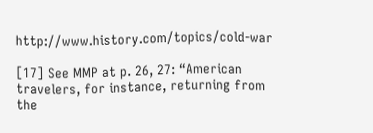http://www.history.com/topics/cold-war

[17] See MMP at p. 26, 27: “American travelers, for instance, returning from the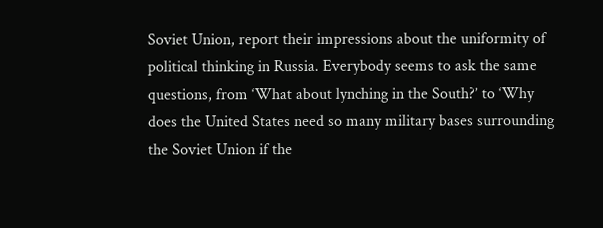Soviet Union, report their impressions about the uniformity of political thinking in Russia. Everybody seems to ask the same questions, from ‘What about lynching in the South?’ to ‘Why does the United States need so many military bases surrounding the Soviet Union if the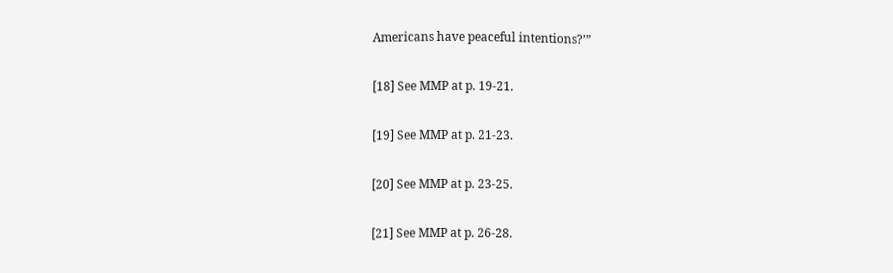Americans have peaceful intentions?’”

[18] See MMP at p. 19-21.

[19] See MMP at p. 21-23.

[20] See MMP at p. 23-25.

[21] See MMP at p. 26-28.